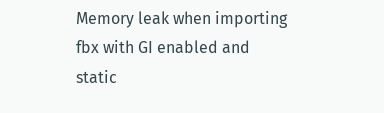Memory leak when importing fbx with GI enabled and static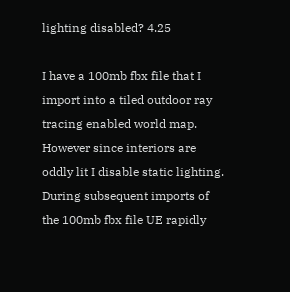lighting disabled? 4.25

I have a 100mb fbx file that I import into a tiled outdoor ray tracing enabled world map. However since interiors are oddly lit I disable static lighting. During subsequent imports of the 100mb fbx file UE rapidly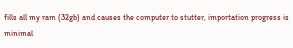fills all my ram (32gb) and causes the computer to stutter, importation progress is minimal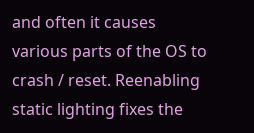and often it causes various parts of the OS to crash / reset. Reenabling static lighting fixes the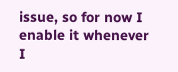issue, so for now I enable it whenever I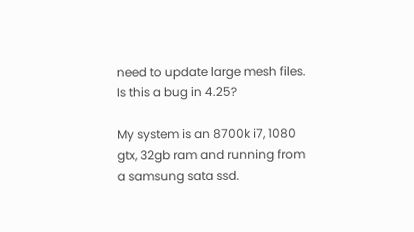need to update large mesh files. Is this a bug in 4.25?

My system is an 8700k i7, 1080 gtx, 32gb ram and running from a samsung sata ssd.